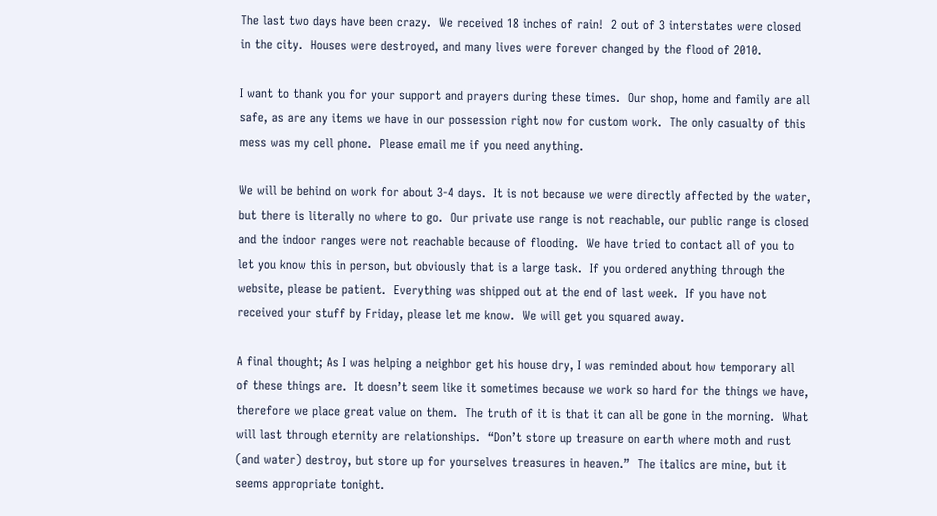The last two days have been crazy.  We received 18 inches of rain!  2 out of 3 interstates were closed in the city.  Houses were destroyed, and many lives were forever changed by the flood of 2010.

I want to thank you for your support and prayers during these times.  Our shop, home and family are all safe, as are any items we have in our possession right now for custom work.  The only casualty of this mess was my cell phone.  Please email me if you need anything.

We will be behind on work for about 3-4 days.  It is not because we were directly affected by the water, but there is literally no where to go.  Our private use range is not reachable, our public range is closed and the indoor ranges were not reachable because of flooding.  We have tried to contact all of you to let you know this in person, but obviously that is a large task.  If you ordered anything through the website, please be patient.  Everything was shipped out at the end of last week.  If you have not received your stuff by Friday, please let me know.  We will get you squared away.

A final thought; As I was helping a neighbor get his house dry, I was reminded about how temporary all of these things are.  It doesn’t seem like it sometimes because we work so hard for the things we have, therefore we place great value on them.  The truth of it is that it can all be gone in the morning.  What will last through eternity are relationships.  “Don’t store up treasure on earth where moth and rust (and water) destroy, but store up for yourselves treasures in heaven.”  The italics are mine, but it seems appropriate tonight.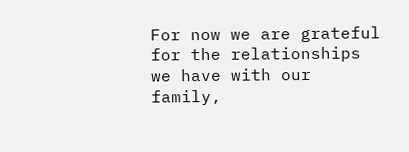For now we are grateful for the relationships we have with our family,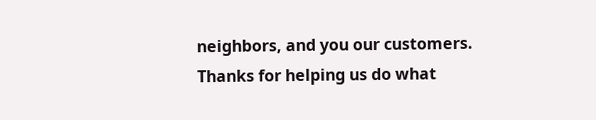neighbors, and you our customers.  Thanks for helping us do what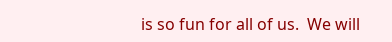is so fun for all of us.  We will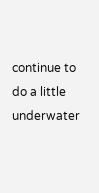continue to do a little underwater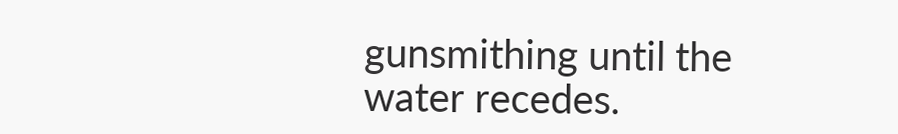gunsmithing until the water recedes.